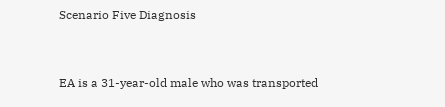Scenario Five Diagnosis


EA is a 31-year-old male who was transported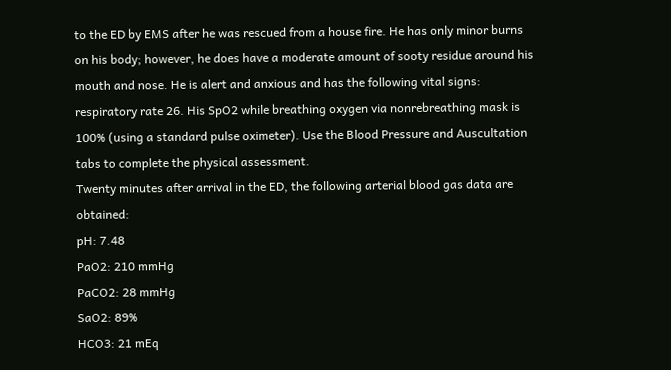to the ED by EMS after he was rescued from a house fire. He has only minor burns on his body; however, he does have a moderate amount of sooty residue around his mouth and nose. He is alert and anxious and has the following vital signs: respiratory rate 26. His SpO2 while breathing oxygen via nonrebreathing mask is 100% (using a standard pulse oximeter). Use the Blood Pressure and Auscultation tabs to complete the physical assessment.
Twenty minutes after arrival in the ED, the following arterial blood gas data are obtained:
pH: 7.48
PaO2: 210 mmHg
PaCO2: 28 mmHg
SaO2: 89%
HCO3: 21 mEq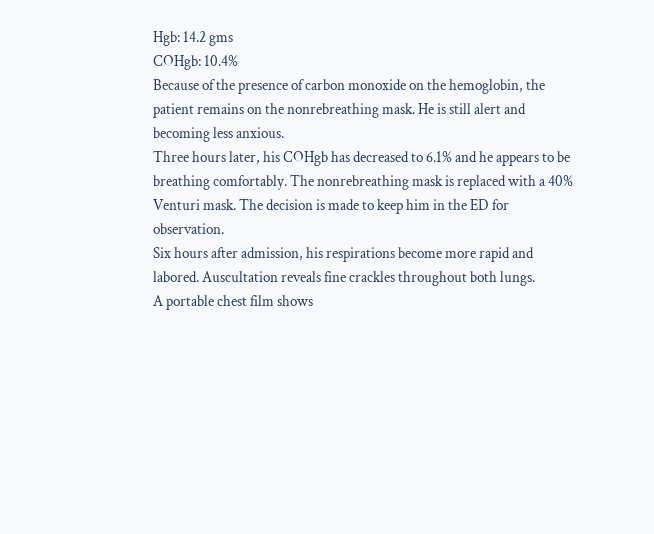Hgb: 14.2 gms
COHgb: 10.4%
Because of the presence of carbon monoxide on the hemoglobin, the patient remains on the nonrebreathing mask. He is still alert and becoming less anxious.
Three hours later, his COHgb has decreased to 6.1% and he appears to be breathing comfortably. The nonrebreathing mask is replaced with a 40% Venturi mask. The decision is made to keep him in the ED for observation.
Six hours after admission, his respirations become more rapid and labored. Auscultation reveals fine crackles throughout both lungs.
A portable chest film shows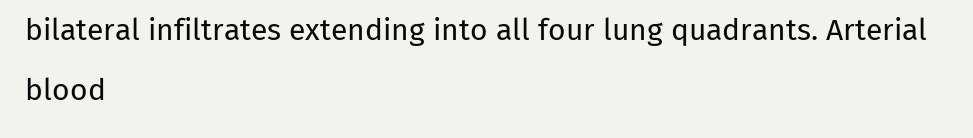bilateral infiltrates extending into all four lung quadrants. Arterial blood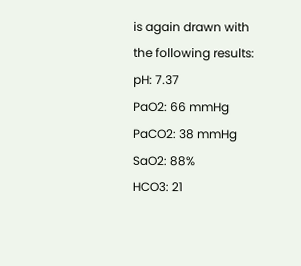is again drawn with the following results:
pH: 7.37
PaO2: 66 mmHg
PaCO2: 38 mmHg
SaO2: 88%
HCO3: 21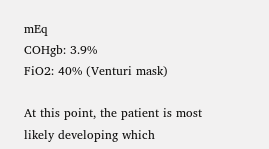mEq
COHgb: 3.9%
FiO2: 40% (Venturi mask)

At this point, the patient is most likely developing which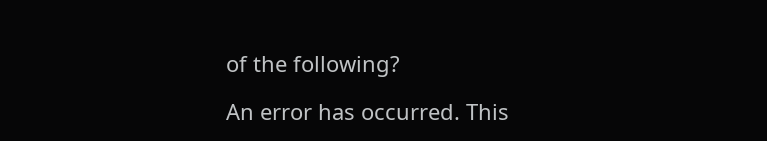of the following?

An error has occurred. This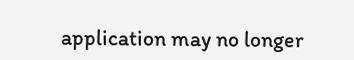application may no longer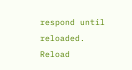respond until reloaded. Reload